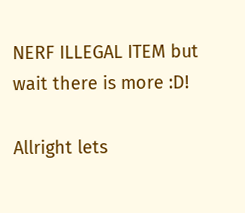NERF ILLEGAL ITEM but wait there is more :D!

Allright lets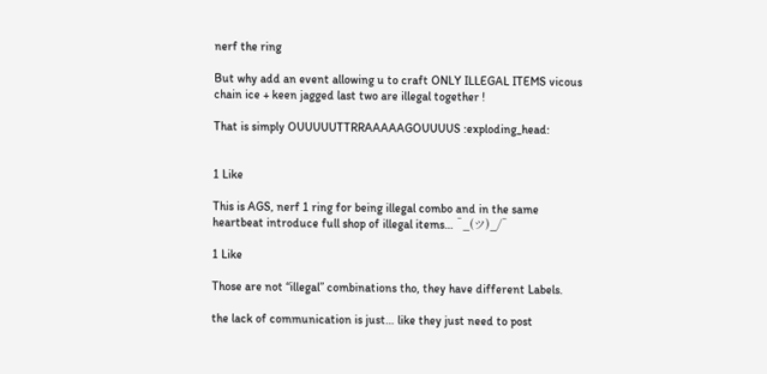nerf the ring

But why add an event allowing u to craft ONLY ILLEGAL ITEMS vicous chain ice + keen jagged last two are illegal together !

That is simply OUUUUUTTRRAAAAAGOUUUUS :exploding_head:


1 Like

This is AGS, nerf 1 ring for being illegal combo and in the same heartbeat introduce full shop of illegal items… ¯_(ツ)_/¯

1 Like

Those are not “illegal” combinations tho, they have different Labels.

the lack of communication is just… like they just need to post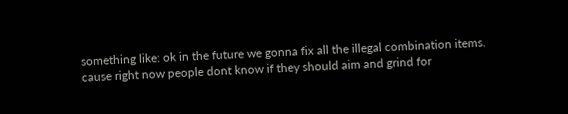something like: ok in the future we gonna fix all the illegal combination items. cause right now people dont know if they should aim and grind for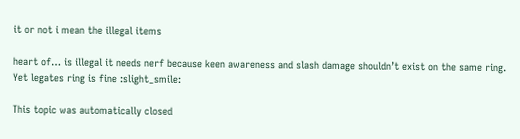it or not i mean the illegal items

heart of… is illegal it needs nerf because keen awareness and slash damage shouldn’t exist on the same ring. Yet legates ring is fine :slight_smile:

This topic was automatically closed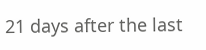21 days after the last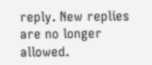reply. New replies are no longer allowed.